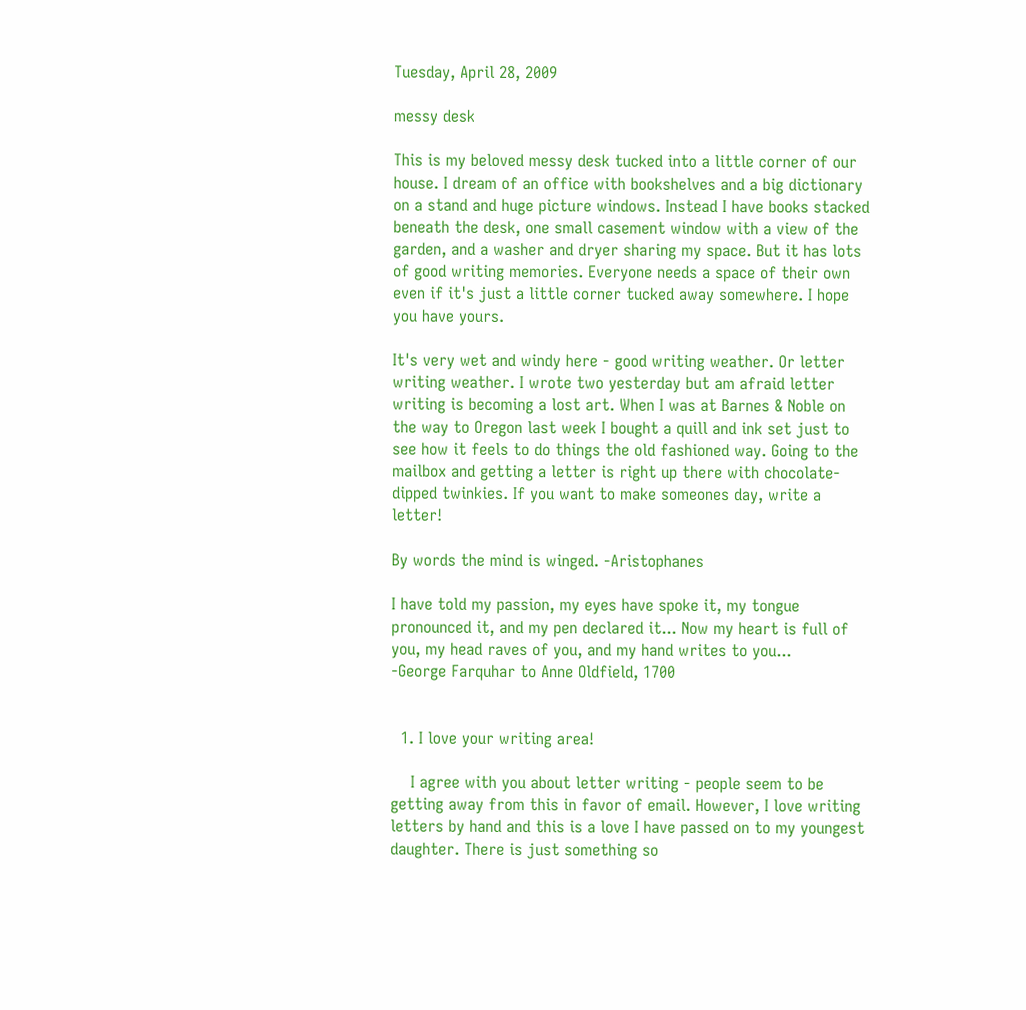Tuesday, April 28, 2009

messy desk

This is my beloved messy desk tucked into a little corner of our house. I dream of an office with bookshelves and a big dictionary on a stand and huge picture windows. Instead I have books stacked beneath the desk, one small casement window with a view of the garden, and a washer and dryer sharing my space. But it has lots of good writing memories. Everyone needs a space of their own even if it's just a little corner tucked away somewhere. I hope you have yours.

It's very wet and windy here - good writing weather. Or letter writing weather. I wrote two yesterday but am afraid letter writing is becoming a lost art. When I was at Barnes & Noble on the way to Oregon last week I bought a quill and ink set just to see how it feels to do things the old fashioned way. Going to the mailbox and getting a letter is right up there with chocolate-dipped twinkies. If you want to make someones day, write a letter!

By words the mind is winged. -Aristophanes

I have told my passion, my eyes have spoke it, my tongue pronounced it, and my pen declared it... Now my heart is full of you, my head raves of you, and my hand writes to you...
-George Farquhar to Anne Oldfield, 1700


  1. I love your writing area!

    I agree with you about letter writing - people seem to be getting away from this in favor of email. However, I love writing letters by hand and this is a love I have passed on to my youngest daughter. There is just something so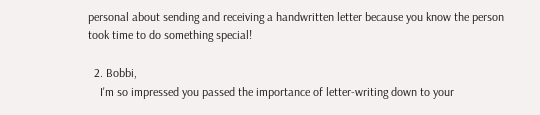personal about sending and receiving a handwritten letter because you know the person took time to do something special!

  2. Bobbi,
    I'm so impressed you passed the importance of letter-writing down to your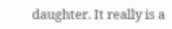daughter. It really is a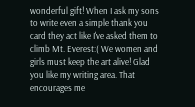wonderful gift! When I ask my sons to write even a simple thank you card they act like I've asked them to climb Mt. Everest:( We women and girls must keep the art alive! Glad you like my writing area. That encourages me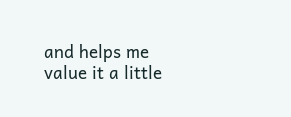and helps me value it a little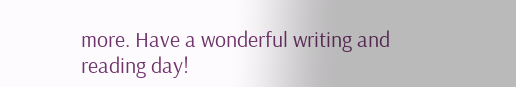more. Have a wonderful writing and reading day!